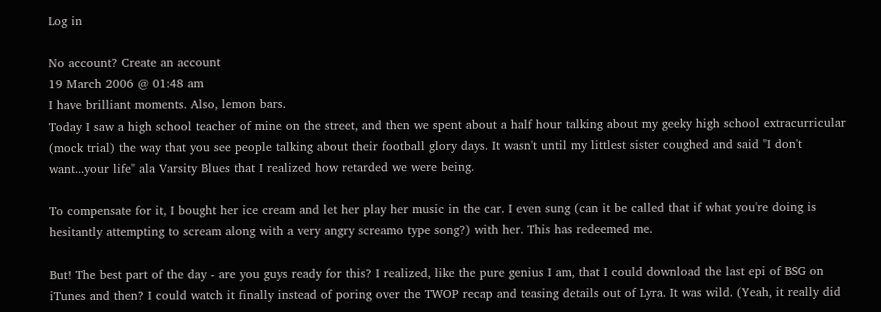Log in

No account? Create an account
19 March 2006 @ 01:48 am
I have brilliant moments. Also, lemon bars.
Today I saw a high school teacher of mine on the street, and then we spent about a half hour talking about my geeky high school extracurricular (mock trial) the way that you see people talking about their football glory days. It wasn't until my littlest sister coughed and said "I don't want...your life" ala Varsity Blues that I realized how retarded we were being.

To compensate for it, I bought her ice cream and let her play her music in the car. I even sung (can it be called that if what you're doing is hesitantly attempting to scream along with a very angry screamo type song?) with her. This has redeemed me.

But! The best part of the day - are you guys ready for this? I realized, like the pure genius I am, that I could download the last epi of BSG on iTunes and then? I could watch it finally instead of poring over the TWOP recap and teasing details out of Lyra. It was wild. (Yeah, it really did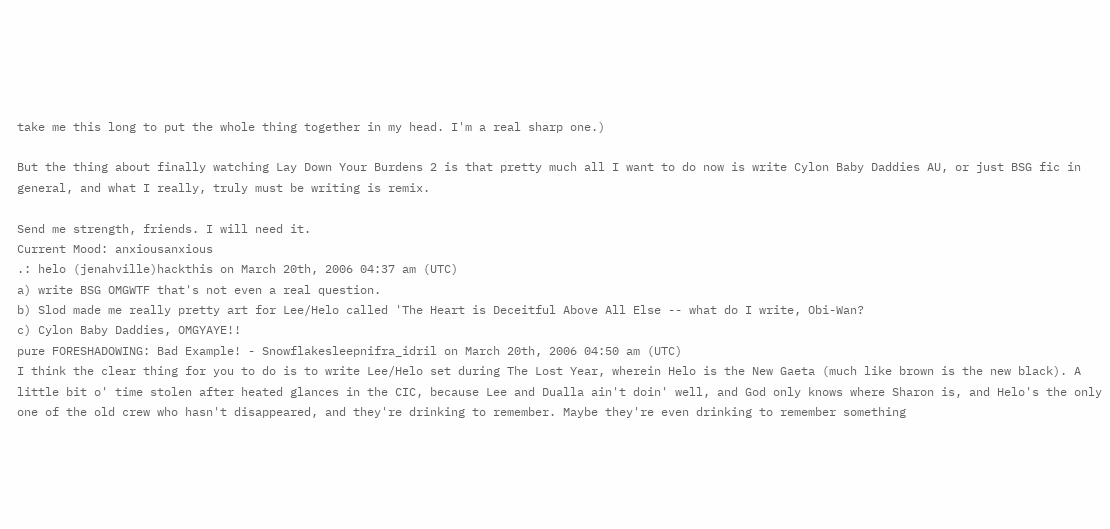take me this long to put the whole thing together in my head. I'm a real sharp one.)

But the thing about finally watching Lay Down Your Burdens 2 is that pretty much all I want to do now is write Cylon Baby Daddies AU, or just BSG fic in general, and what I really, truly must be writing is remix.

Send me strength, friends. I will need it.
Current Mood: anxiousanxious
.: helo (jenahville)hackthis on March 20th, 2006 04:37 am (UTC)
a) write BSG OMGWTF that's not even a real question.
b) Slod made me really pretty art for Lee/Helo called 'The Heart is Deceitful Above All Else -- what do I write, Obi-Wan?
c) Cylon Baby Daddies, OMGYAYE!!
pure FORESHADOWING: Bad Example! - Snowflakesleepnifra_idril on March 20th, 2006 04:50 am (UTC)
I think the clear thing for you to do is to write Lee/Helo set during The Lost Year, wherein Helo is the New Gaeta (much like brown is the new black). A little bit o' time stolen after heated glances in the CIC, because Lee and Dualla ain't doin' well, and God only knows where Sharon is, and Helo's the only one of the old crew who hasn't disappeared, and they're drinking to remember. Maybe they're even drinking to remember something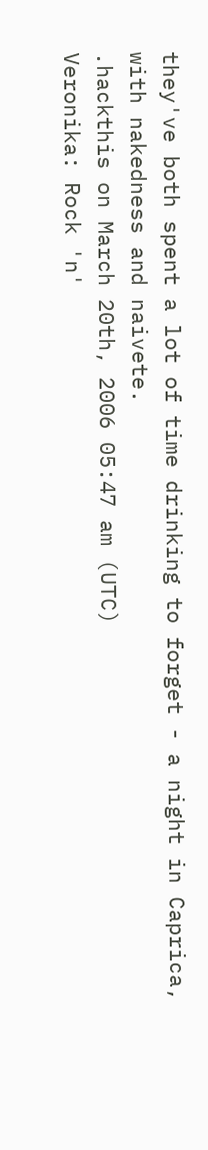they've both spent a lot of time drinking to forget - a night in Caprica, with nakedness and naivete.
.hackthis on March 20th, 2006 05:47 am (UTC)
Veronika: Rock 'n'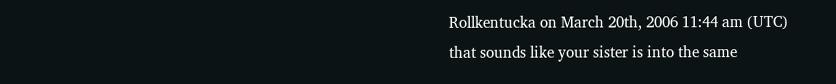Rollkentucka on March 20th, 2006 11:44 am (UTC)
that sounds like your sister is into the same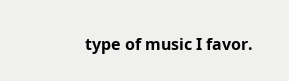type of music I favor.